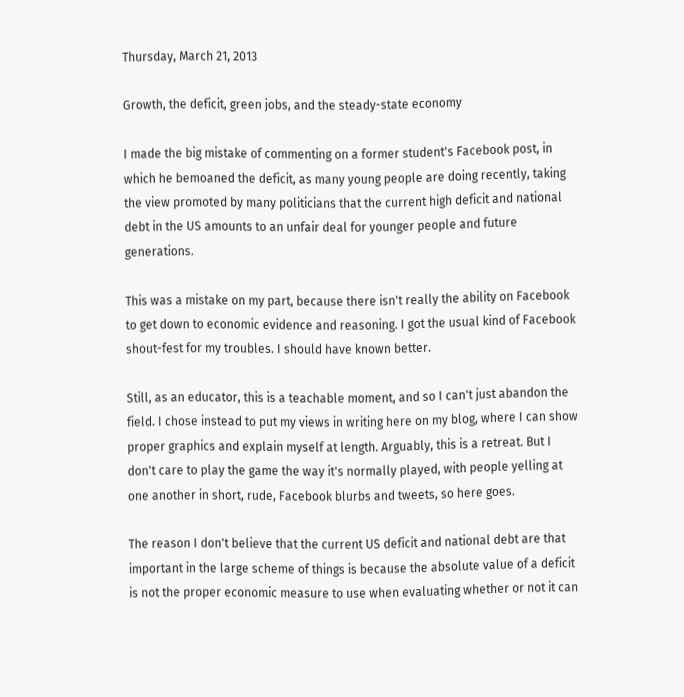Thursday, March 21, 2013

Growth, the deficit, green jobs, and the steady-state economy

I made the big mistake of commenting on a former student's Facebook post, in which he bemoaned the deficit, as many young people are doing recently, taking the view promoted by many politicians that the current high deficit and national debt in the US amounts to an unfair deal for younger people and future generations.

This was a mistake on my part, because there isn't really the ability on Facebook to get down to economic evidence and reasoning. I got the usual kind of Facebook shout-fest for my troubles. I should have known better.

Still, as an educator, this is a teachable moment, and so I can't just abandon the field. I chose instead to put my views in writing here on my blog, where I can show proper graphics and explain myself at length. Arguably, this is a retreat. But I don't care to play the game the way it's normally played, with people yelling at one another in short, rude, Facebook blurbs and tweets, so here goes.

The reason I don't believe that the current US deficit and national debt are that important in the large scheme of things is because the absolute value of a deficit is not the proper economic measure to use when evaluating whether or not it can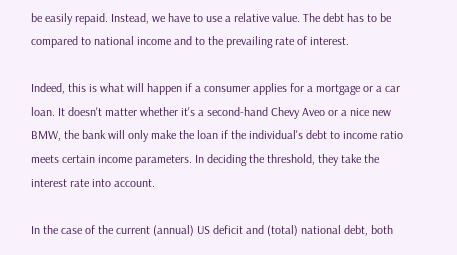be easily repaid. Instead, we have to use a relative value. The debt has to be compared to national income and to the prevailing rate of interest.

Indeed, this is what will happen if a consumer applies for a mortgage or a car loan. It doesn't matter whether it's a second-hand Chevy Aveo or a nice new BMW, the bank will only make the loan if the individual's debt to income ratio meets certain income parameters. In deciding the threshold, they take the interest rate into account.

In the case of the current (annual) US deficit and (total) national debt, both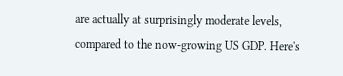are actually at surprisingly moderate levels, compared to the now-growing US GDP. Here's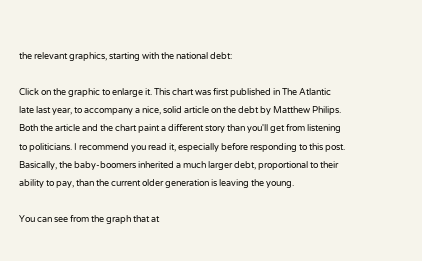the relevant graphics, starting with the national debt:

Click on the graphic to enlarge it. This chart was first published in The Atlantic late last year, to accompany a nice, solid article on the debt by Matthew Philips. Both the article and the chart paint a different story than you'll get from listening to politicians. I recommend you read it, especially before responding to this post. Basically, the baby-boomers inherited a much larger debt, proportional to their ability to pay, than the current older generation is leaving the young.

You can see from the graph that at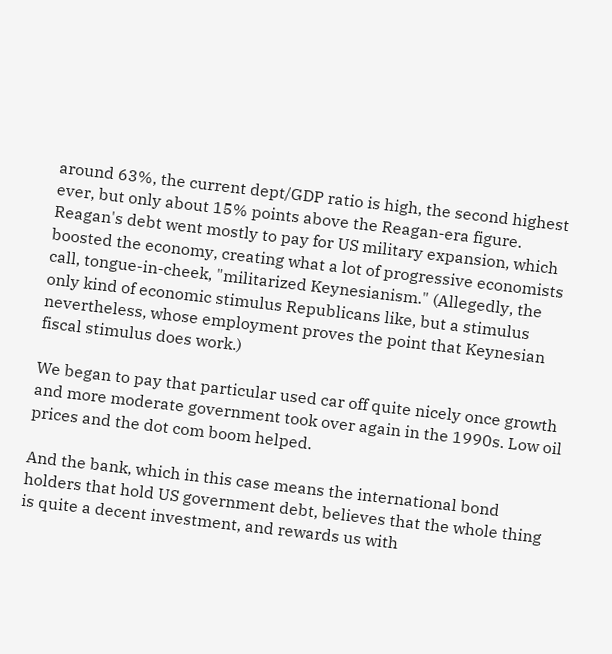around 63%, the current dept/GDP ratio is high, the second highest ever, but only about 15% points above the Reagan-era figure. Reagan's debt went mostly to pay for US military expansion, which boosted the economy, creating what a lot of progressive economists call, tongue-in-cheek, "militarized Keynesianism." (Allegedly, the only kind of economic stimulus Republicans like, but a stimulus nevertheless, whose employment proves the point that Keynesian fiscal stimulus does work.)

We began to pay that particular used car off quite nicely once growth and more moderate government took over again in the 1990s. Low oil prices and the dot com boom helped.

And the bank, which in this case means the international bond holders that hold US government debt, believes that the whole thing is quite a decent investment, and rewards us with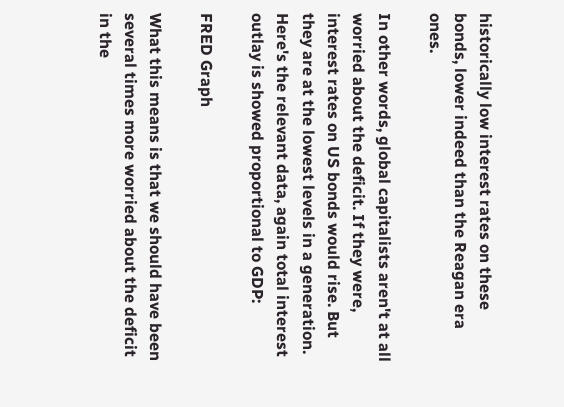historically low interest rates on these bonds, lower indeed than the Reagan era ones.

In other words, global capitalists aren't at all worried about the deficit. If they were, interest rates on US bonds would rise. But they are at the lowest levels in a generation. Here's the relevant data, again total interest outlay is showed proportional to GDP:

FRED Graph

What this means is that we should have been several times more worried about the deficit in the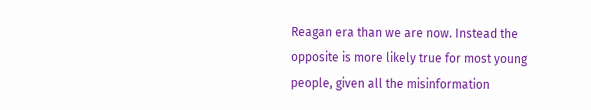Reagan era than we are now. Instead the opposite is more likely true for most young people, given all the misinformation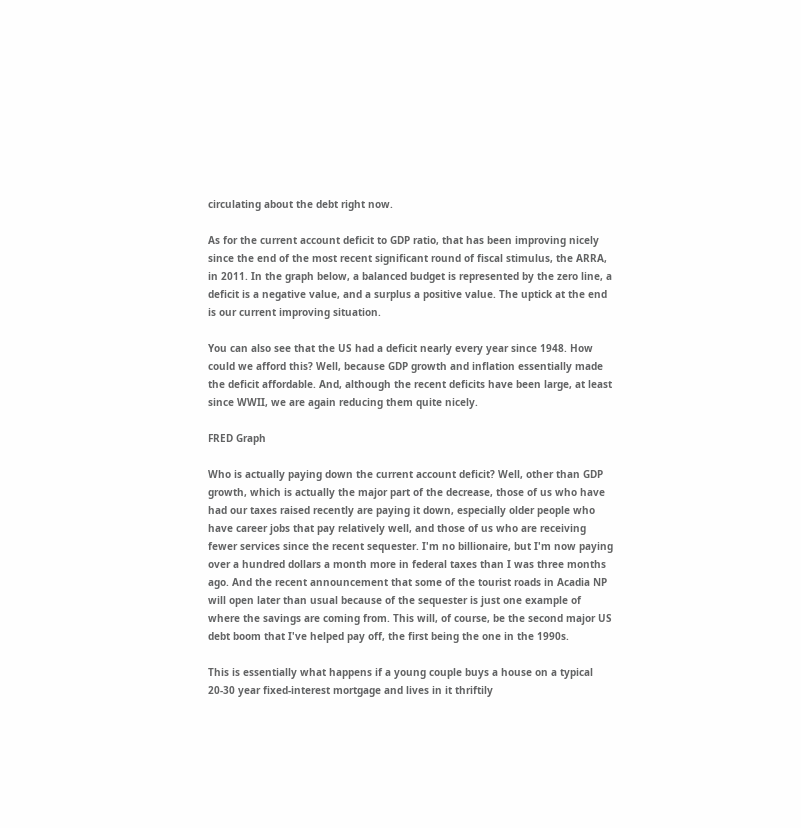circulating about the debt right now.

As for the current account deficit to GDP ratio, that has been improving nicely since the end of the most recent significant round of fiscal stimulus, the ARRA, in 2011. In the graph below, a balanced budget is represented by the zero line, a deficit is a negative value, and a surplus a positive value. The uptick at the end is our current improving situation.

You can also see that the US had a deficit nearly every year since 1948. How could we afford this? Well, because GDP growth and inflation essentially made the deficit affordable. And, although the recent deficits have been large, at least since WWII, we are again reducing them quite nicely.

FRED Graph

Who is actually paying down the current account deficit? Well, other than GDP growth, which is actually the major part of the decrease, those of us who have had our taxes raised recently are paying it down, especially older people who have career jobs that pay relatively well, and those of us who are receiving fewer services since the recent sequester. I'm no billionaire, but I'm now paying over a hundred dollars a month more in federal taxes than I was three months ago. And the recent announcement that some of the tourist roads in Acadia NP will open later than usual because of the sequester is just one example of where the savings are coming from. This will, of course, be the second major US debt boom that I've helped pay off, the first being the one in the 1990s.

This is essentially what happens if a young couple buys a house on a typical 20-30 year fixed-interest mortgage and lives in it thriftily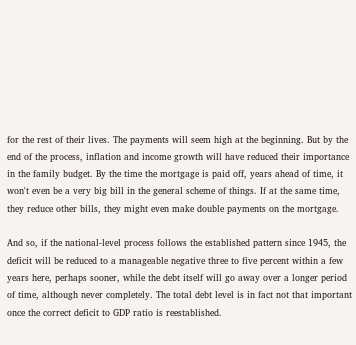for the rest of their lives. The payments will seem high at the beginning. But by the end of the process, inflation and income growth will have reduced their importance in the family budget. By the time the mortgage is paid off, years ahead of time, it won't even be a very big bill in the general scheme of things. If at the same time, they reduce other bills, they might even make double payments on the mortgage.

And so, if the national-level process follows the established pattern since 1945, the deficit will be reduced to a manageable negative three to five percent within a few years here, perhaps sooner, while the debt itself will go away over a longer period of time, although never completely. The total debt level is in fact not that important once the correct deficit to GDP ratio is reestablished.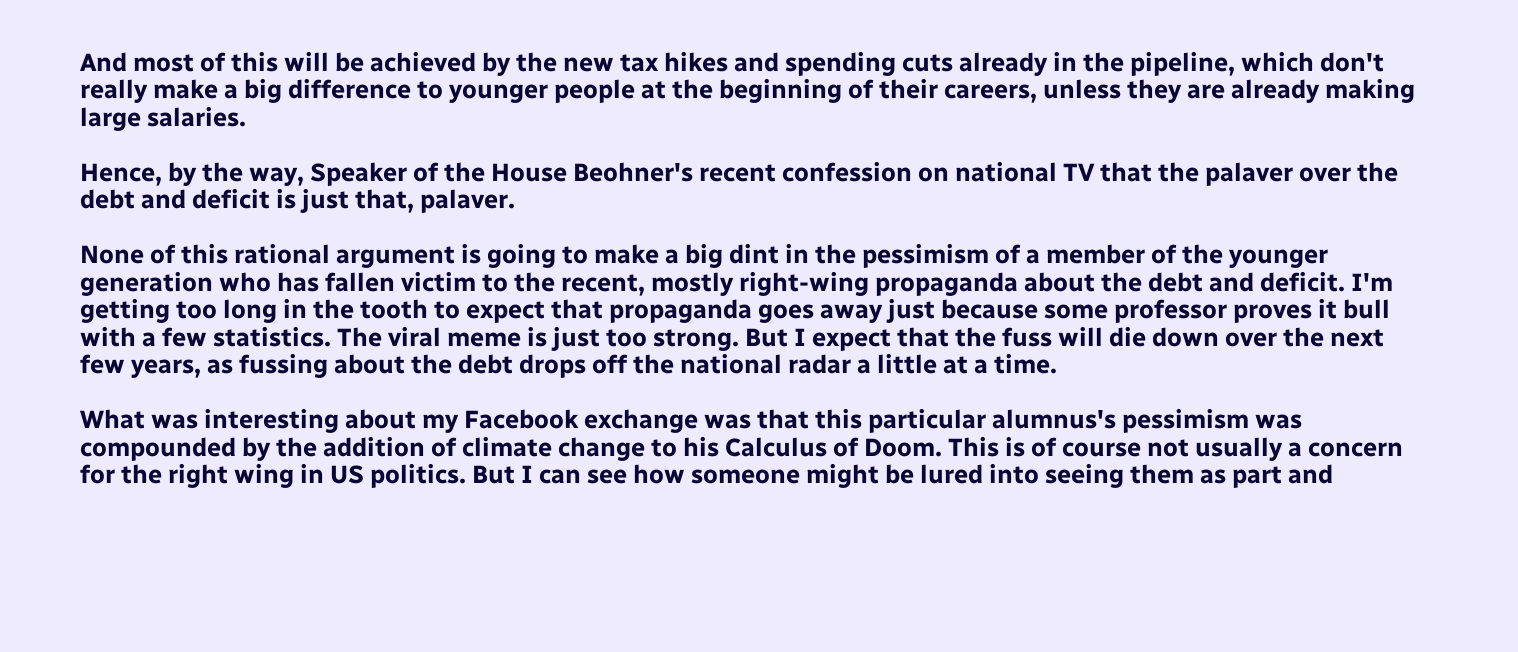And most of this will be achieved by the new tax hikes and spending cuts already in the pipeline, which don't really make a big difference to younger people at the beginning of their careers, unless they are already making large salaries.

Hence, by the way, Speaker of the House Beohner's recent confession on national TV that the palaver over the debt and deficit is just that, palaver.

None of this rational argument is going to make a big dint in the pessimism of a member of the younger generation who has fallen victim to the recent, mostly right-wing propaganda about the debt and deficit. I'm getting too long in the tooth to expect that propaganda goes away just because some professor proves it bull with a few statistics. The viral meme is just too strong. But I expect that the fuss will die down over the next few years, as fussing about the debt drops off the national radar a little at a time.

What was interesting about my Facebook exchange was that this particular alumnus's pessimism was compounded by the addition of climate change to his Calculus of Doom. This is of course not usually a concern for the right wing in US politics. But I can see how someone might be lured into seeing them as part and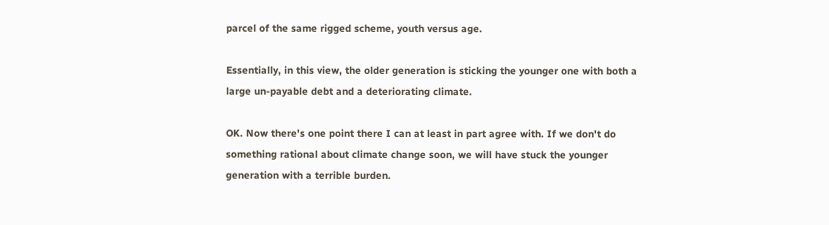parcel of the same rigged scheme, youth versus age.

Essentially, in this view, the older generation is sticking the younger one with both a large un-payable debt and a deteriorating climate.

OK. Now there's one point there I can at least in part agree with. If we don't do something rational about climate change soon, we will have stuck the younger generation with a terrible burden.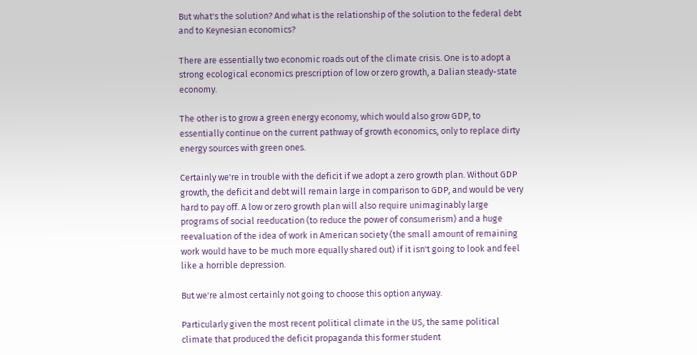But what's the solution? And what is the relationship of the solution to the federal debt and to Keynesian economics?

There are essentially two economic roads out of the climate crisis. One is to adopt a strong ecological economics prescription of low or zero growth, a Dalian steady-state economy.

The other is to grow a green energy economy, which would also grow GDP, to essentially continue on the current pathway of growth economics, only to replace dirty energy sources with green ones.

Certainly we're in trouble with the deficit if we adopt a zero growth plan. Without GDP growth, the deficit and debt will remain large in comparison to GDP, and would be very hard to pay off. A low or zero growth plan will also require unimaginably large programs of social reeducation (to reduce the power of consumerism) and a huge reevaluation of the idea of work in American society (the small amount of remaining work would have to be much more equally shared out) if it isn't going to look and feel like a horrible depression.

But we're almost certainly not going to choose this option anyway.

Particularly given the most recent political climate in the US, the same political climate that produced the deficit propaganda this former student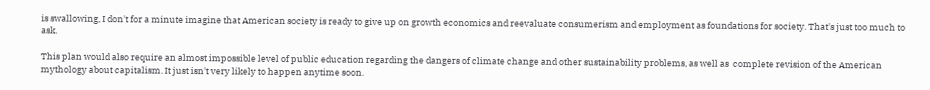is swallowing, I don't for a minute imagine that American society is ready to give up on growth economics and reevaluate consumerism and employment as foundations for society. That's just too much to ask.

This plan would also require an almost impossible level of public education regarding the dangers of climate change and other sustainability problems, as well as  complete revision of the American mythology about capitalism. It just isn't very likely to happen anytime soon.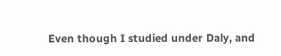Even though I studied under Daly, and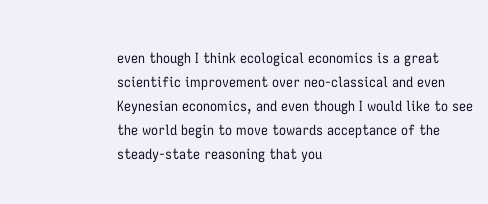even though I think ecological economics is a great scientific improvement over neo-classical and even Keynesian economics, and even though I would like to see the world begin to move towards acceptance of the steady-state reasoning that you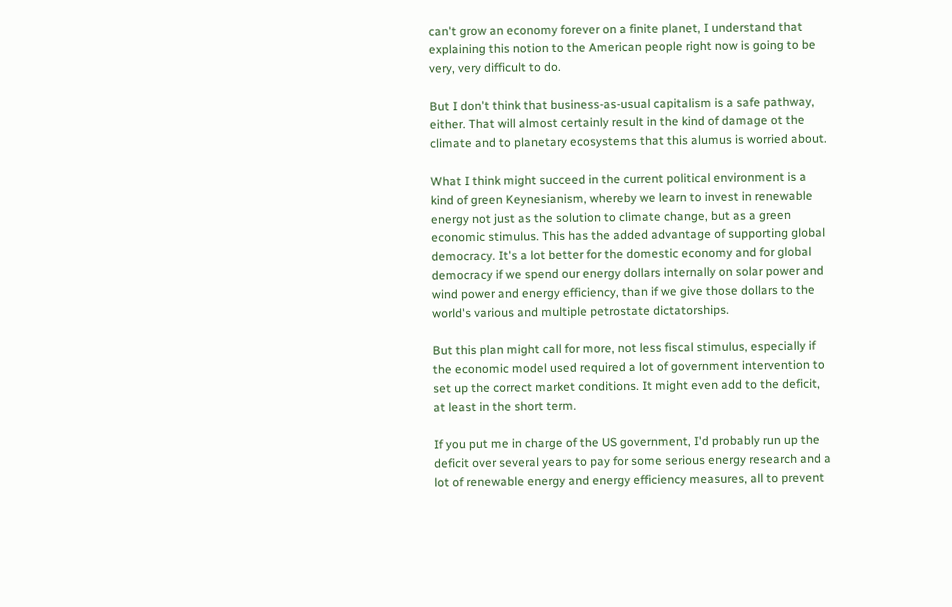can't grow an economy forever on a finite planet, I understand that explaining this notion to the American people right now is going to be very, very difficult to do.

But I don't think that business-as-usual capitalism is a safe pathway, either. That will almost certainly result in the kind of damage ot the climate and to planetary ecosystems that this alumus is worried about.

What I think might succeed in the current political environment is a kind of green Keynesianism, whereby we learn to invest in renewable energy not just as the solution to climate change, but as a green economic stimulus. This has the added advantage of supporting global democracy. It's a lot better for the domestic economy and for global democracy if we spend our energy dollars internally on solar power and wind power and energy efficiency, than if we give those dollars to the world's various and multiple petrostate dictatorships.

But this plan might call for more, not less fiscal stimulus, especially if the economic model used required a lot of government intervention to set up the correct market conditions. It might even add to the deficit, at least in the short term.

If you put me in charge of the US government, I'd probably run up the deficit over several years to pay for some serious energy research and a lot of renewable energy and energy efficiency measures, all to prevent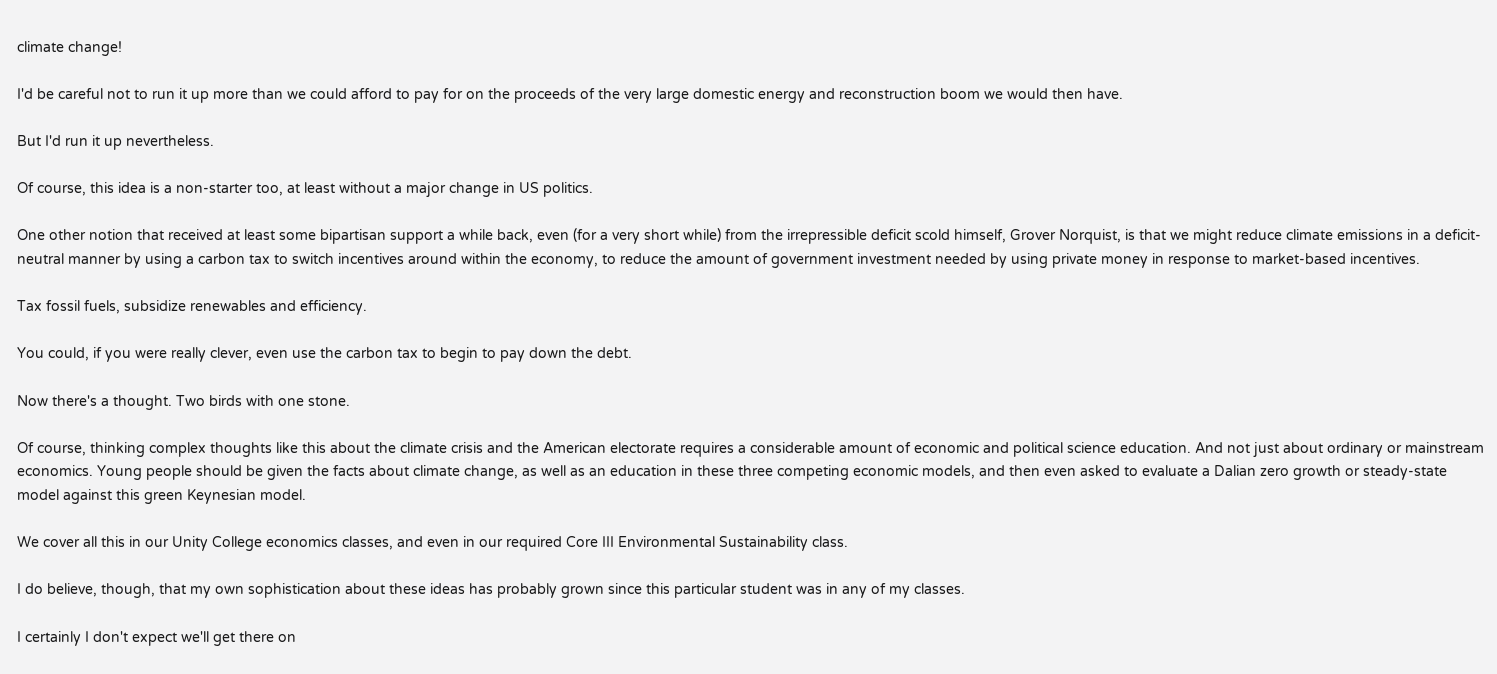climate change!

I'd be careful not to run it up more than we could afford to pay for on the proceeds of the very large domestic energy and reconstruction boom we would then have.

But I'd run it up nevertheless.

Of course, this idea is a non-starter too, at least without a major change in US politics.

One other notion that received at least some bipartisan support a while back, even (for a very short while) from the irrepressible deficit scold himself, Grover Norquist, is that we might reduce climate emissions in a deficit-neutral manner by using a carbon tax to switch incentives around within the economy, to reduce the amount of government investment needed by using private money in response to market-based incentives.

Tax fossil fuels, subsidize renewables and efficiency.

You could, if you were really clever, even use the carbon tax to begin to pay down the debt.

Now there's a thought. Two birds with one stone.

Of course, thinking complex thoughts like this about the climate crisis and the American electorate requires a considerable amount of economic and political science education. And not just about ordinary or mainstream economics. Young people should be given the facts about climate change, as well as an education in these three competing economic models, and then even asked to evaluate a Dalian zero growth or steady-state model against this green Keynesian model.

We cover all this in our Unity College economics classes, and even in our required Core III Environmental Sustainability class.

I do believe, though, that my own sophistication about these ideas has probably grown since this particular student was in any of my classes.

I certainly I don't expect we'll get there on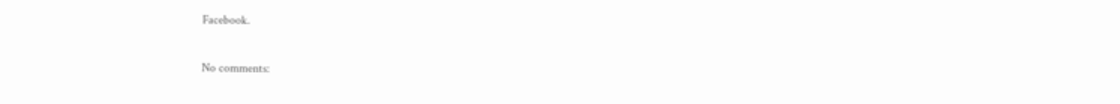Facebook.

No comments: